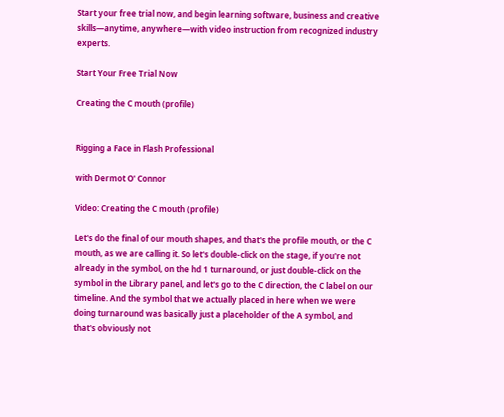Start your free trial now, and begin learning software, business and creative skills—anytime, anywhere—with video instruction from recognized industry experts.

Start Your Free Trial Now

Creating the C mouth (profile)


Rigging a Face in Flash Professional

with Dermot O' Connor

Video: Creating the C mouth (profile)

Let's do the final of our mouth shapes, and that's the profile mouth, or the C mouth, as we are calling it. So let's double-click on the stage, if you're not already in the symbol, on the hd 1 turnaround, or just double-click on the symbol in the Library panel, and let's go to the C direction, the C label on our timeline. And the symbol that we actually placed in here when we were doing turnaround was basically just a placeholder of the A symbol, and that's obviously not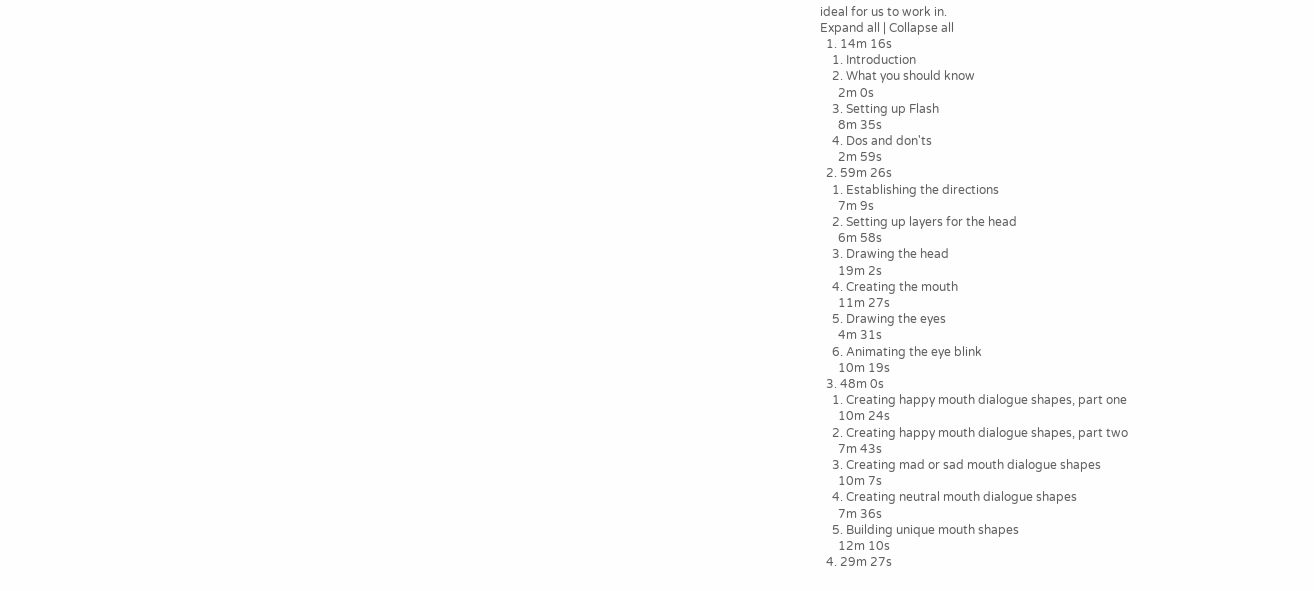ideal for us to work in.
Expand all | Collapse all
  1. 14m 16s
    1. Introduction
    2. What you should know
      2m 0s
    3. Setting up Flash
      8m 35s
    4. Dos and don'ts
      2m 59s
  2. 59m 26s
    1. Establishing the directions
      7m 9s
    2. Setting up layers for the head
      6m 58s
    3. Drawing the head
      19m 2s
    4. Creating the mouth
      11m 27s
    5. Drawing the eyes
      4m 31s
    6. Animating the eye blink
      10m 19s
  3. 48m 0s
    1. Creating happy mouth dialogue shapes, part one
      10m 24s
    2. Creating happy mouth dialogue shapes, part two
      7m 43s
    3. Creating mad or sad mouth dialogue shapes
      10m 7s
    4. Creating neutral mouth dialogue shapes
      7m 36s
    5. Building unique mouth shapes
      12m 10s
  4. 29m 27s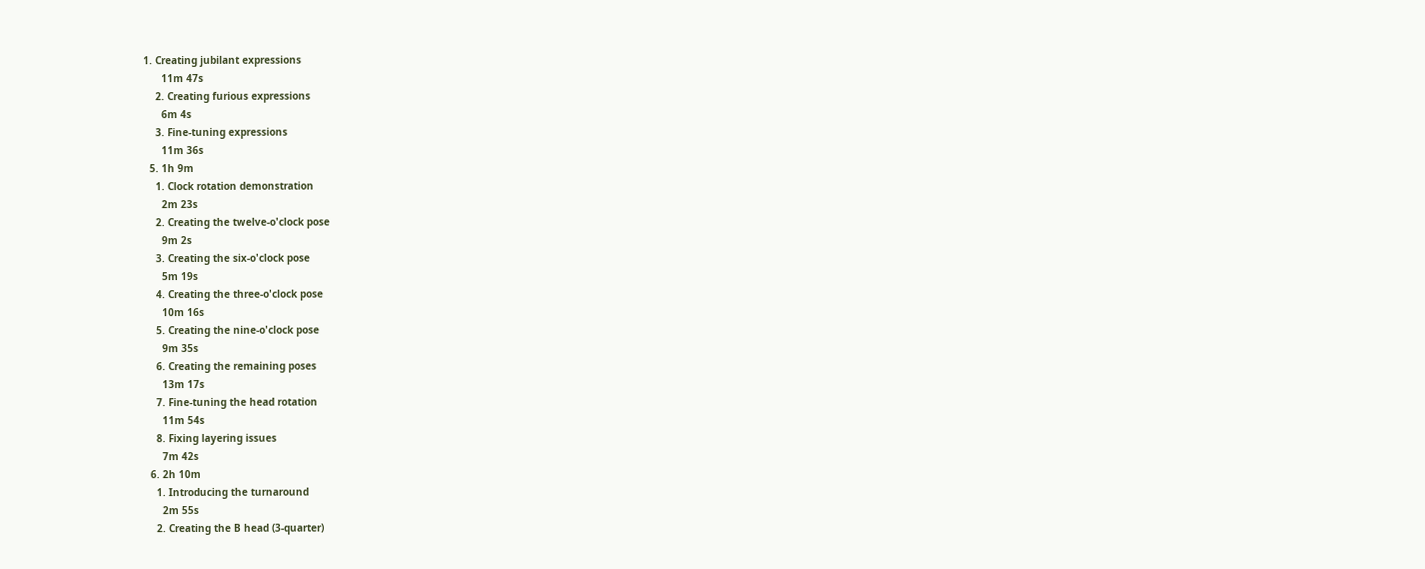1. Creating jubilant expressions
      11m 47s
    2. Creating furious expressions
      6m 4s
    3. Fine-tuning expressions
      11m 36s
  5. 1h 9m
    1. Clock rotation demonstration
      2m 23s
    2. Creating the twelve-o'clock pose
      9m 2s
    3. Creating the six-o'clock pose
      5m 19s
    4. Creating the three-o'clock pose
      10m 16s
    5. Creating the nine-o'clock pose
      9m 35s
    6. Creating the remaining poses
      13m 17s
    7. Fine-tuning the head rotation
      11m 54s
    8. Fixing layering issues
      7m 42s
  6. 2h 10m
    1. Introducing the turnaround
      2m 55s
    2. Creating the B head (3-quarter)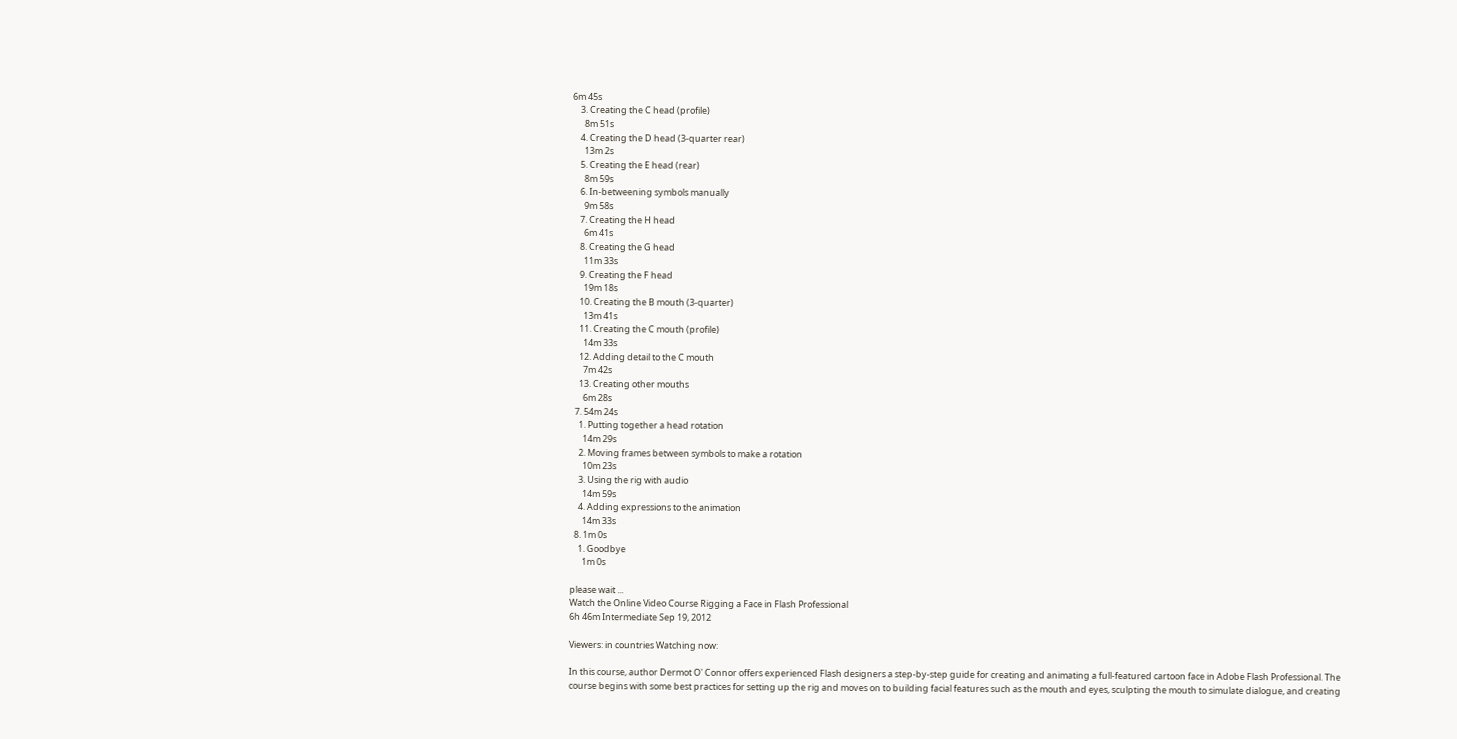6m 45s
    3. Creating the C head (profile)
      8m 51s
    4. Creating the D head (3-quarter rear)
      13m 2s
    5. Creating the E head (rear)
      8m 59s
    6. In-betweening symbols manually
      9m 58s
    7. Creating the H head
      6m 41s
    8. Creating the G head
      11m 33s
    9. Creating the F head
      19m 18s
    10. Creating the B mouth (3-quarter)
      13m 41s
    11. Creating the C mouth (profile)
      14m 33s
    12. Adding detail to the C mouth
      7m 42s
    13. Creating other mouths
      6m 28s
  7. 54m 24s
    1. Putting together a head rotation
      14m 29s
    2. Moving frames between symbols to make a rotation
      10m 23s
    3. Using the rig with audio
      14m 59s
    4. Adding expressions to the animation
      14m 33s
  8. 1m 0s
    1. Goodbye
      1m 0s

please wait ...
Watch the Online Video Course Rigging a Face in Flash Professional
6h 46m Intermediate Sep 19, 2012

Viewers: in countries Watching now:

In this course, author Dermot O' Connor offers experienced Flash designers a step-by-step guide for creating and animating a full-featured cartoon face in Adobe Flash Professional. The course begins with some best practices for setting up the rig and moves on to building facial features such as the mouth and eyes, sculpting the mouth to simulate dialogue, and creating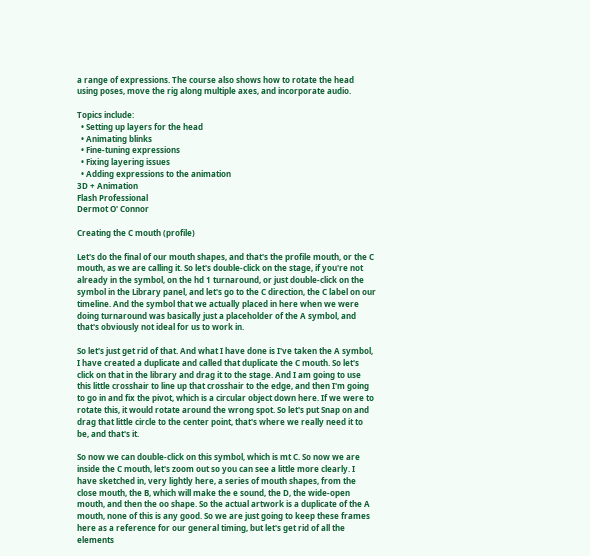a range of expressions. The course also shows how to rotate the head using poses, move the rig along multiple axes, and incorporate audio.

Topics include:
  • Setting up layers for the head
  • Animating blinks
  • Fine-tuning expressions
  • Fixing layering issues
  • Adding expressions to the animation
3D + Animation
Flash Professional
Dermot O' Connor

Creating the C mouth (profile)

Let's do the final of our mouth shapes, and that's the profile mouth, or the C mouth, as we are calling it. So let's double-click on the stage, if you're not already in the symbol, on the hd 1 turnaround, or just double-click on the symbol in the Library panel, and let's go to the C direction, the C label on our timeline. And the symbol that we actually placed in here when we were doing turnaround was basically just a placeholder of the A symbol, and that's obviously not ideal for us to work in.

So let's just get rid of that. And what I have done is I've taken the A symbol, I have created a duplicate and called that duplicate the C mouth. So let's click on that in the library and drag it to the stage. And I am going to use this little crosshair to line up that crosshair to the edge, and then I'm going to go in and fix the pivot, which is a circular object down here. If we were to rotate this, it would rotate around the wrong spot. So let's put Snap on and drag that little circle to the center point, that's where we really need it to be, and that's it.

So now we can double-click on this symbol, which is mt C. So now we are inside the C mouth, let's zoom out so you can see a little more clearly. I have sketched in, very lightly here, a series of mouth shapes, from the close mouth, the B, which will make the e sound, the D, the wide-open mouth, and then the oo shape. So the actual artwork is a duplicate of the A mouth, none of this is any good. So we are just going to keep these frames here as a reference for our general timing, but let's get rid of all the elements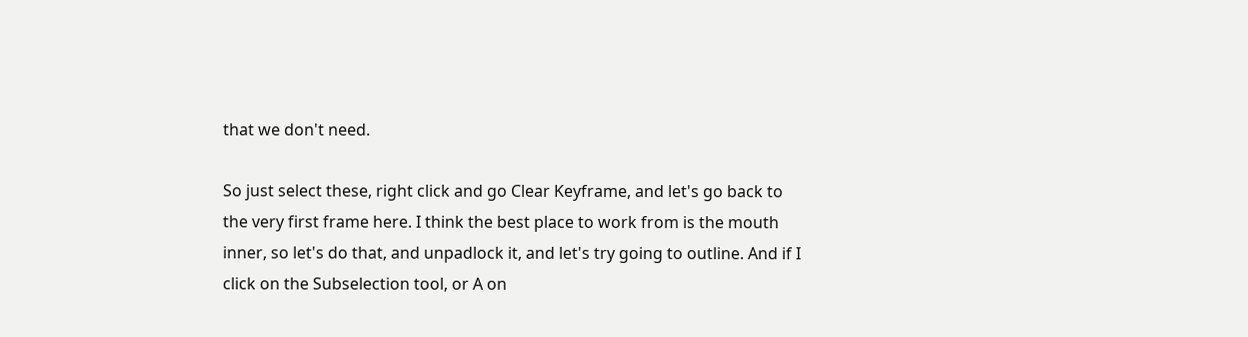that we don't need.

So just select these, right click and go Clear Keyframe, and let's go back to the very first frame here. I think the best place to work from is the mouth inner, so let's do that, and unpadlock it, and let's try going to outline. And if I click on the Subselection tool, or A on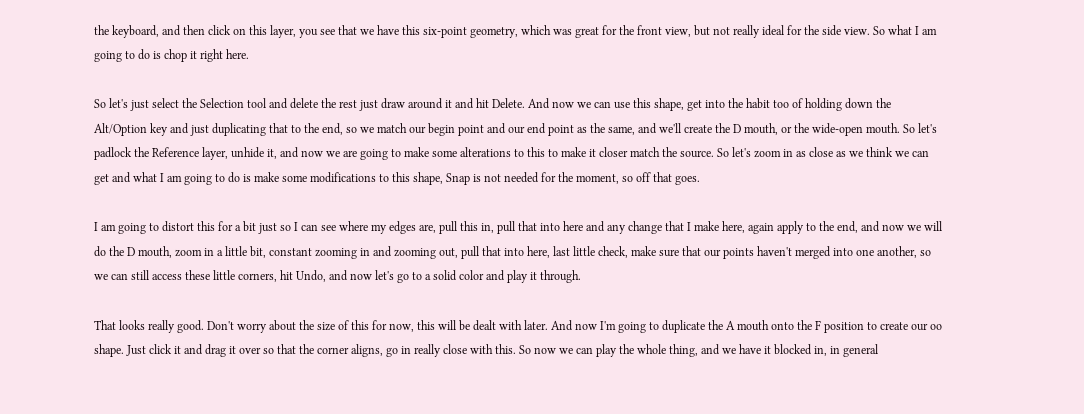the keyboard, and then click on this layer, you see that we have this six-point geometry, which was great for the front view, but not really ideal for the side view. So what I am going to do is chop it right here.

So let's just select the Selection tool and delete the rest just draw around it and hit Delete. And now we can use this shape, get into the habit too of holding down the Alt/Option key and just duplicating that to the end, so we match our begin point and our end point as the same, and we'll create the D mouth, or the wide-open mouth. So let's padlock the Reference layer, unhide it, and now we are going to make some alterations to this to make it closer match the source. So let's zoom in as close as we think we can get and what I am going to do is make some modifications to this shape, Snap is not needed for the moment, so off that goes.

I am going to distort this for a bit just so I can see where my edges are, pull this in, pull that into here and any change that I make here, again apply to the end, and now we will do the D mouth, zoom in a little bit, constant zooming in and zooming out, pull that into here, last little check, make sure that our points haven't merged into one another, so we can still access these little corners, hit Undo, and now let's go to a solid color and play it through.

That looks really good. Don't worry about the size of this for now, this will be dealt with later. And now I'm going to duplicate the A mouth onto the F position to create our oo shape. Just click it and drag it over so that the corner aligns, go in really close with this. So now we can play the whole thing, and we have it blocked in, in general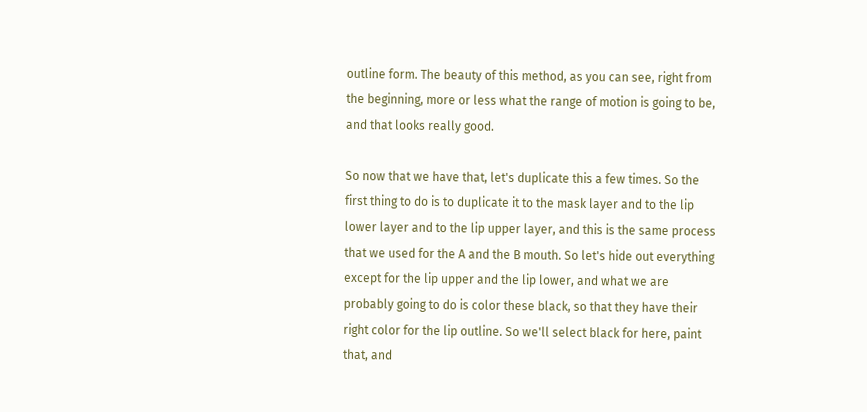outline form. The beauty of this method, as you can see, right from the beginning, more or less what the range of motion is going to be, and that looks really good.

So now that we have that, let's duplicate this a few times. So the first thing to do is to duplicate it to the mask layer and to the lip lower layer and to the lip upper layer, and this is the same process that we used for the A and the B mouth. So let's hide out everything except for the lip upper and the lip lower, and what we are probably going to do is color these black, so that they have their right color for the lip outline. So we'll select black for here, paint that, and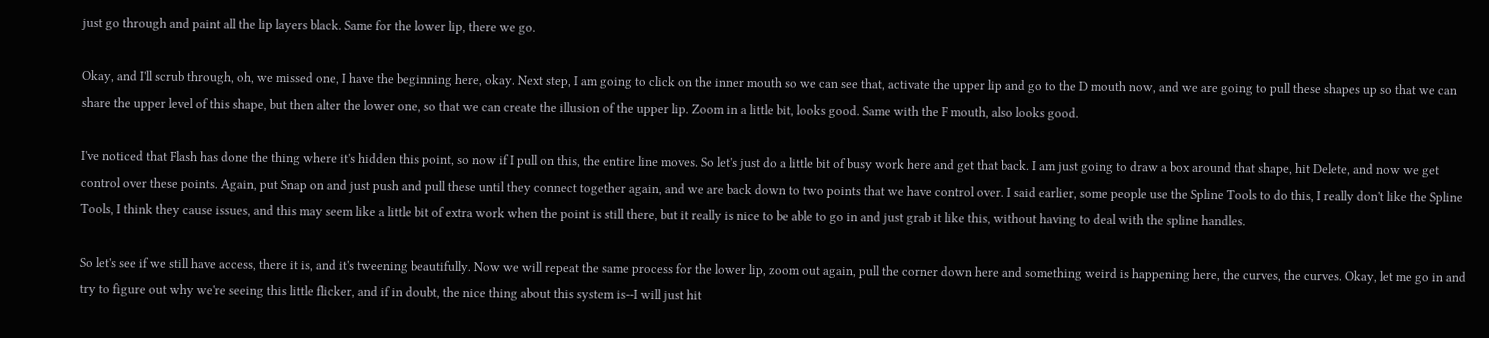just go through and paint all the lip layers black. Same for the lower lip, there we go.

Okay, and I'll scrub through, oh, we missed one, I have the beginning here, okay. Next step, I am going to click on the inner mouth so we can see that, activate the upper lip and go to the D mouth now, and we are going to pull these shapes up so that we can share the upper level of this shape, but then alter the lower one, so that we can create the illusion of the upper lip. Zoom in a little bit, looks good. Same with the F mouth, also looks good.

I've noticed that Flash has done the thing where it's hidden this point, so now if I pull on this, the entire line moves. So let's just do a little bit of busy work here and get that back. I am just going to draw a box around that shape, hit Delete, and now we get control over these points. Again, put Snap on and just push and pull these until they connect together again, and we are back down to two points that we have control over. I said earlier, some people use the Spline Tools to do this, I really don't like the Spline Tools, I think they cause issues, and this may seem like a little bit of extra work when the point is still there, but it really is nice to be able to go in and just grab it like this, without having to deal with the spline handles.

So let's see if we still have access, there it is, and it's tweening beautifully. Now we will repeat the same process for the lower lip, zoom out again, pull the corner down here and something weird is happening here, the curves, the curves. Okay, let me go in and try to figure out why we're seeing this little flicker, and if in doubt, the nice thing about this system is--I will just hit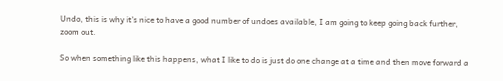Undo, this is why it's nice to have a good number of undoes available, I am going to keep going back further, zoom out.

So when something like this happens, what I like to do is just do one change at a time and then move forward a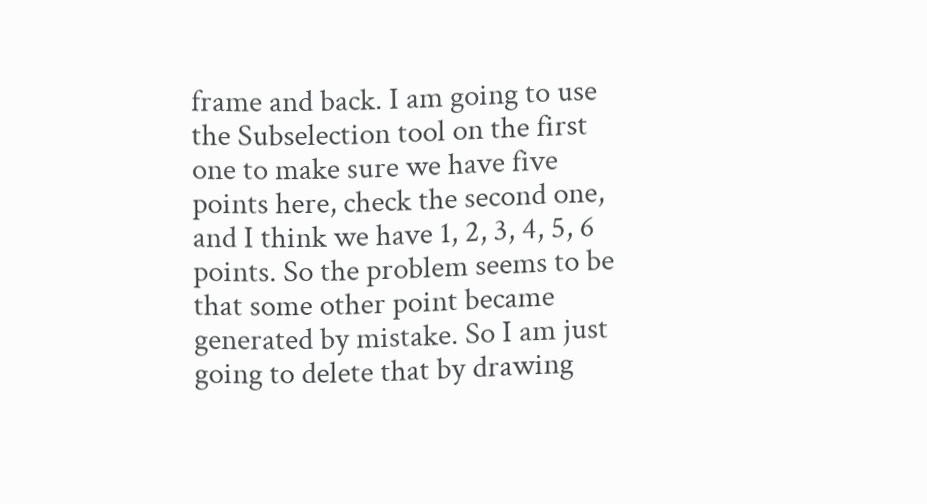frame and back. I am going to use the Subselection tool on the first one to make sure we have five points here, check the second one, and I think we have 1, 2, 3, 4, 5, 6 points. So the problem seems to be that some other point became generated by mistake. So I am just going to delete that by drawing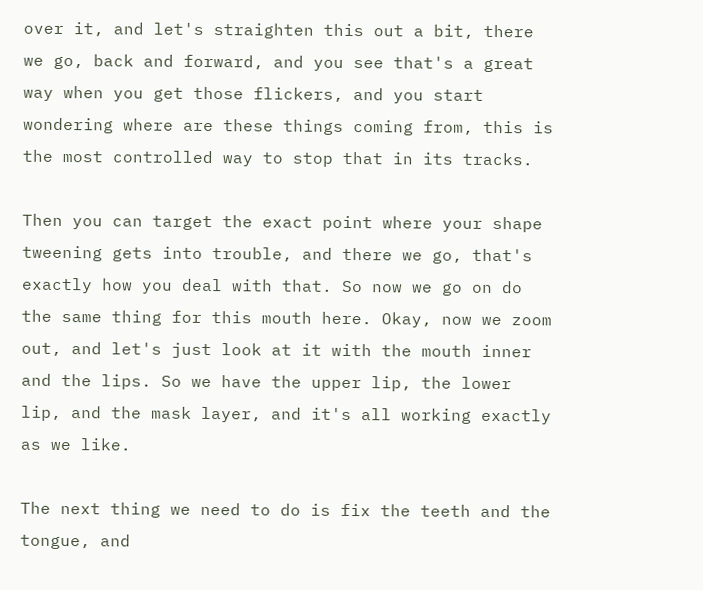over it, and let's straighten this out a bit, there we go, back and forward, and you see that's a great way when you get those flickers, and you start wondering where are these things coming from, this is the most controlled way to stop that in its tracks.

Then you can target the exact point where your shape tweening gets into trouble, and there we go, that's exactly how you deal with that. So now we go on do the same thing for this mouth here. Okay, now we zoom out, and let's just look at it with the mouth inner and the lips. So we have the upper lip, the lower lip, and the mask layer, and it's all working exactly as we like.

The next thing we need to do is fix the teeth and the tongue, and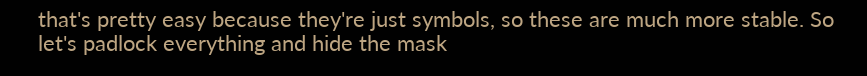that's pretty easy because they're just symbols, so these are much more stable. So let's padlock everything and hide the mask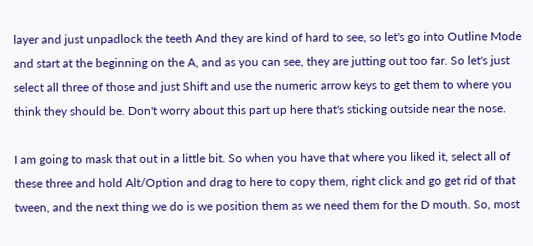layer and just unpadlock the teeth And they are kind of hard to see, so let's go into Outline Mode and start at the beginning on the A, and as you can see, they are jutting out too far. So let's just select all three of those and just Shift and use the numeric arrow keys to get them to where you think they should be. Don't worry about this part up here that's sticking outside near the nose.

I am going to mask that out in a little bit. So when you have that where you liked it, select all of these three and hold Alt/Option and drag to here to copy them, right click and go get rid of that tween, and the next thing we do is we position them as we need them for the D mouth. So, most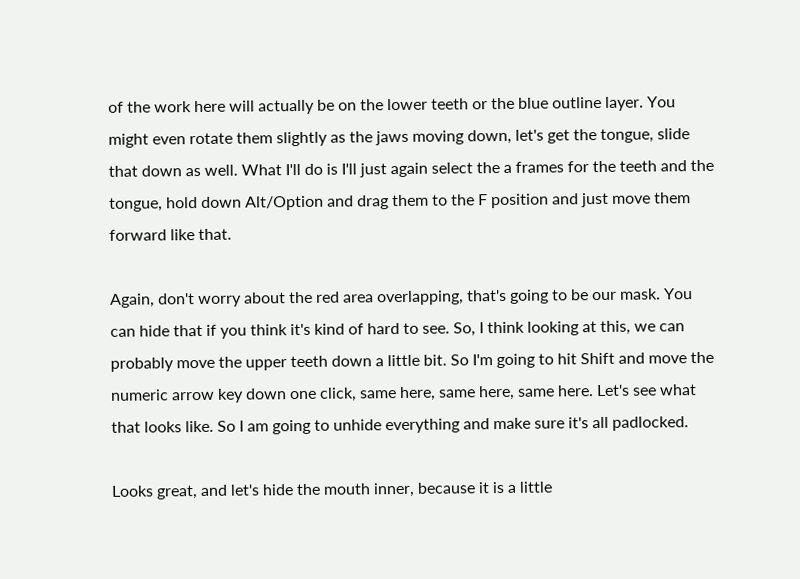of the work here will actually be on the lower teeth or the blue outline layer. You might even rotate them slightly as the jaws moving down, let's get the tongue, slide that down as well. What I'll do is I'll just again select the a frames for the teeth and the tongue, hold down Alt/Option and drag them to the F position and just move them forward like that.

Again, don't worry about the red area overlapping, that's going to be our mask. You can hide that if you think it's kind of hard to see. So, I think looking at this, we can probably move the upper teeth down a little bit. So I'm going to hit Shift and move the numeric arrow key down one click, same here, same here, same here. Let's see what that looks like. So I am going to unhide everything and make sure it's all padlocked.

Looks great, and let's hide the mouth inner, because it is a little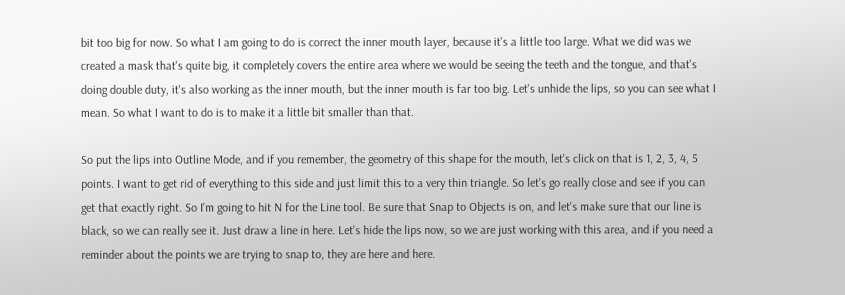bit too big for now. So what I am going to do is correct the inner mouth layer, because it's a little too large. What we did was we created a mask that's quite big, it completely covers the entire area where we would be seeing the teeth and the tongue, and that's doing double duty, it's also working as the inner mouth, but the inner mouth is far too big. Let's unhide the lips, so you can see what I mean. So what I want to do is to make it a little bit smaller than that.

So put the lips into Outline Mode, and if you remember, the geometry of this shape for the mouth, let's click on that is 1, 2, 3, 4, 5 points. I want to get rid of everything to this side and just limit this to a very thin triangle. So let's go really close and see if you can get that exactly right. So I'm going to hit N for the Line tool. Be sure that Snap to Objects is on, and let's make sure that our line is black, so we can really see it. Just draw a line in here. Let's hide the lips now, so we are just working with this area, and if you need a reminder about the points we are trying to snap to, they are here and here.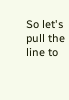So let's pull the line to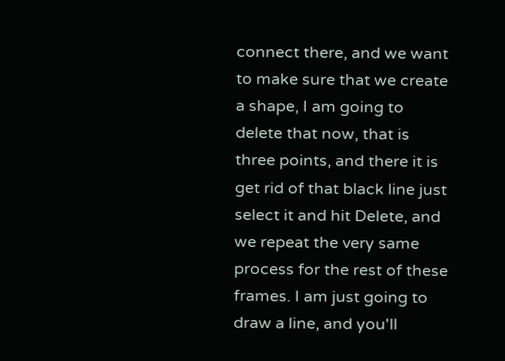connect there, and we want to make sure that we create a shape, I am going to delete that now, that is three points, and there it is get rid of that black line just select it and hit Delete, and we repeat the very same process for the rest of these frames. I am just going to draw a line, and you'll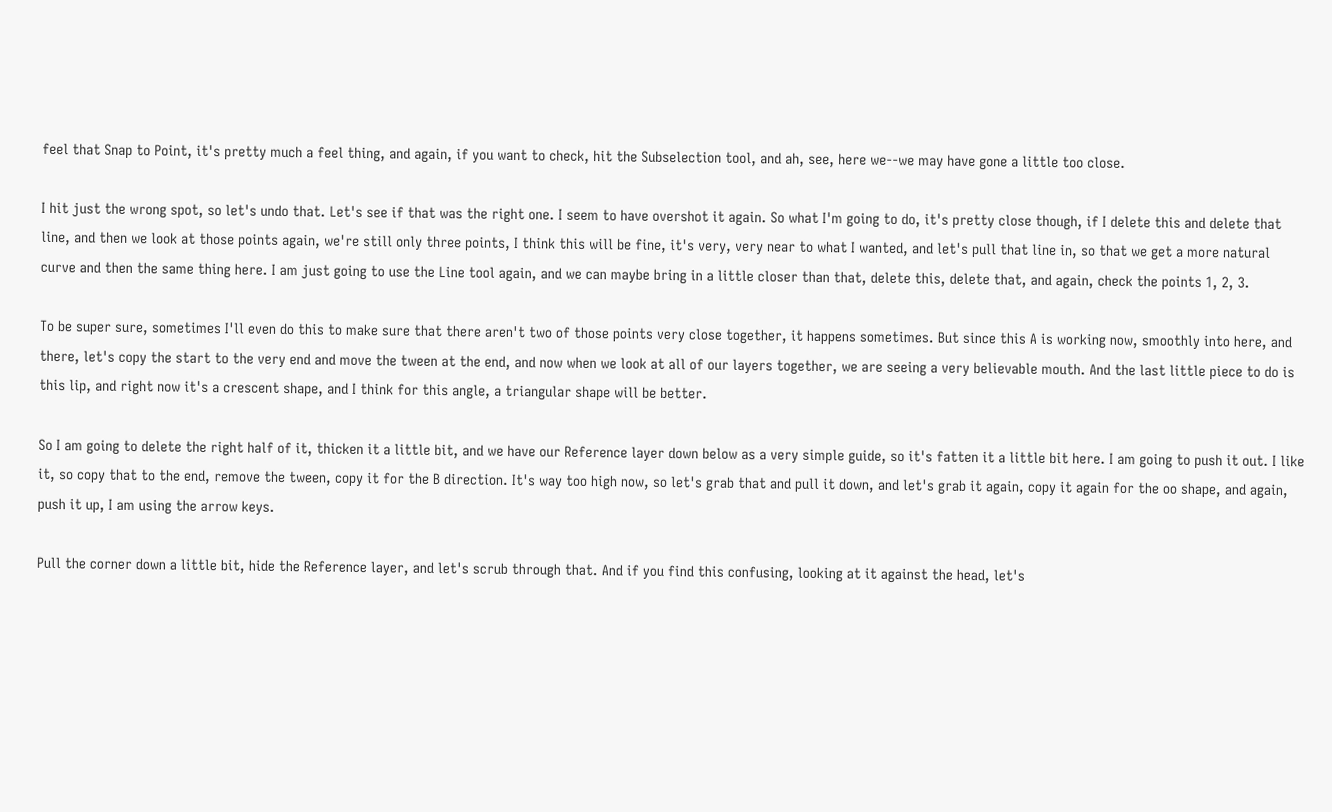feel that Snap to Point, it's pretty much a feel thing, and again, if you want to check, hit the Subselection tool, and ah, see, here we--we may have gone a little too close.

I hit just the wrong spot, so let's undo that. Let's see if that was the right one. I seem to have overshot it again. So what I'm going to do, it's pretty close though, if I delete this and delete that line, and then we look at those points again, we're still only three points, I think this will be fine, it's very, very near to what I wanted, and let's pull that line in, so that we get a more natural curve and then the same thing here. I am just going to use the Line tool again, and we can maybe bring in a little closer than that, delete this, delete that, and again, check the points 1, 2, 3.

To be super sure, sometimes I'll even do this to make sure that there aren't two of those points very close together, it happens sometimes. But since this A is working now, smoothly into here, and there, let's copy the start to the very end and move the tween at the end, and now when we look at all of our layers together, we are seeing a very believable mouth. And the last little piece to do is this lip, and right now it's a crescent shape, and I think for this angle, a triangular shape will be better.

So I am going to delete the right half of it, thicken it a little bit, and we have our Reference layer down below as a very simple guide, so it's fatten it a little bit here. I am going to push it out. I like it, so copy that to the end, remove the tween, copy it for the B direction. It's way too high now, so let's grab that and pull it down, and let's grab it again, copy it again for the oo shape, and again, push it up, I am using the arrow keys.

Pull the corner down a little bit, hide the Reference layer, and let's scrub through that. And if you find this confusing, looking at it against the head, let's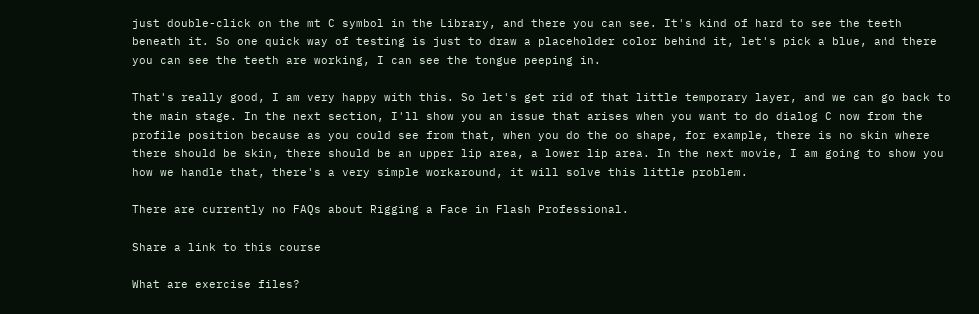just double-click on the mt C symbol in the Library, and there you can see. It's kind of hard to see the teeth beneath it. So one quick way of testing is just to draw a placeholder color behind it, let's pick a blue, and there you can see the teeth are working, I can see the tongue peeping in.

That's really good, I am very happy with this. So let's get rid of that little temporary layer, and we can go back to the main stage. In the next section, I'll show you an issue that arises when you want to do dialog C now from the profile position because as you could see from that, when you do the oo shape, for example, there is no skin where there should be skin, there should be an upper lip area, a lower lip area. In the next movie, I am going to show you how we handle that, there's a very simple workaround, it will solve this little problem.

There are currently no FAQs about Rigging a Face in Flash Professional.

Share a link to this course

What are exercise files?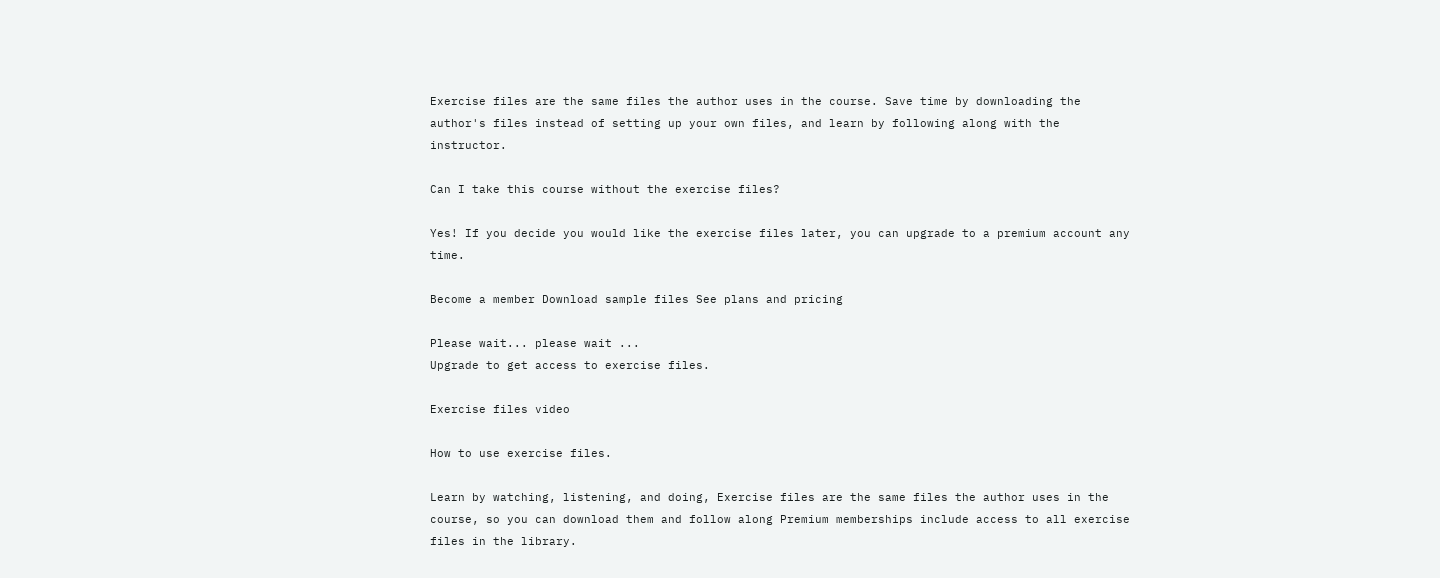Exercise files are the same files the author uses in the course. Save time by downloading the author's files instead of setting up your own files, and learn by following along with the instructor.

Can I take this course without the exercise files?

Yes! If you decide you would like the exercise files later, you can upgrade to a premium account any time.

Become a member Download sample files See plans and pricing

Please wait... please wait ...
Upgrade to get access to exercise files.

Exercise files video

How to use exercise files.

Learn by watching, listening, and doing, Exercise files are the same files the author uses in the course, so you can download them and follow along Premium memberships include access to all exercise files in the library.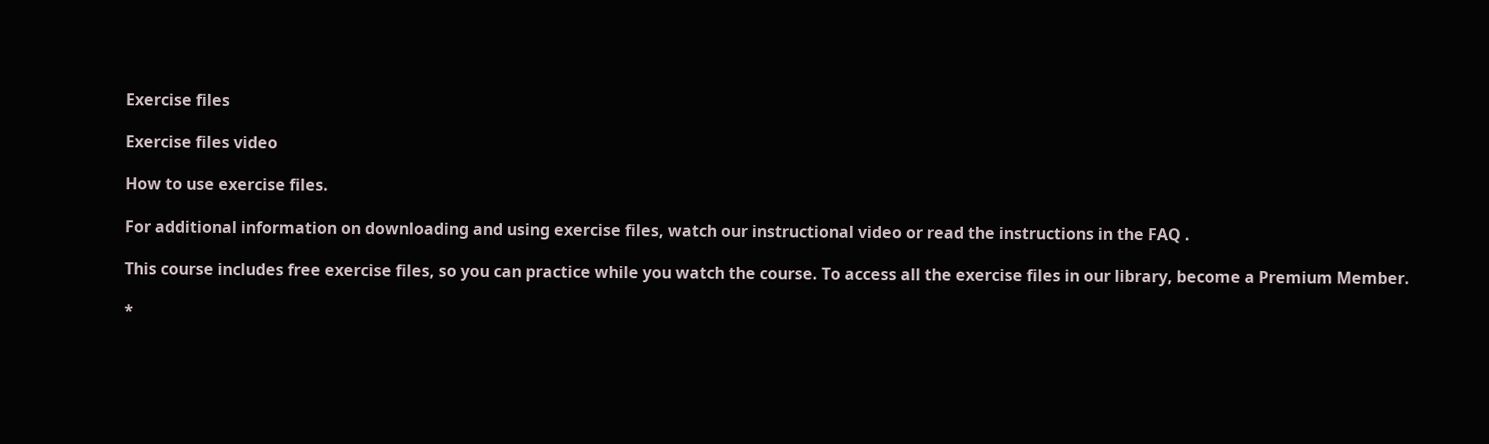Exercise files

Exercise files video

How to use exercise files.

For additional information on downloading and using exercise files, watch our instructional video or read the instructions in the FAQ .

This course includes free exercise files, so you can practice while you watch the course. To access all the exercise files in our library, become a Premium Member.

*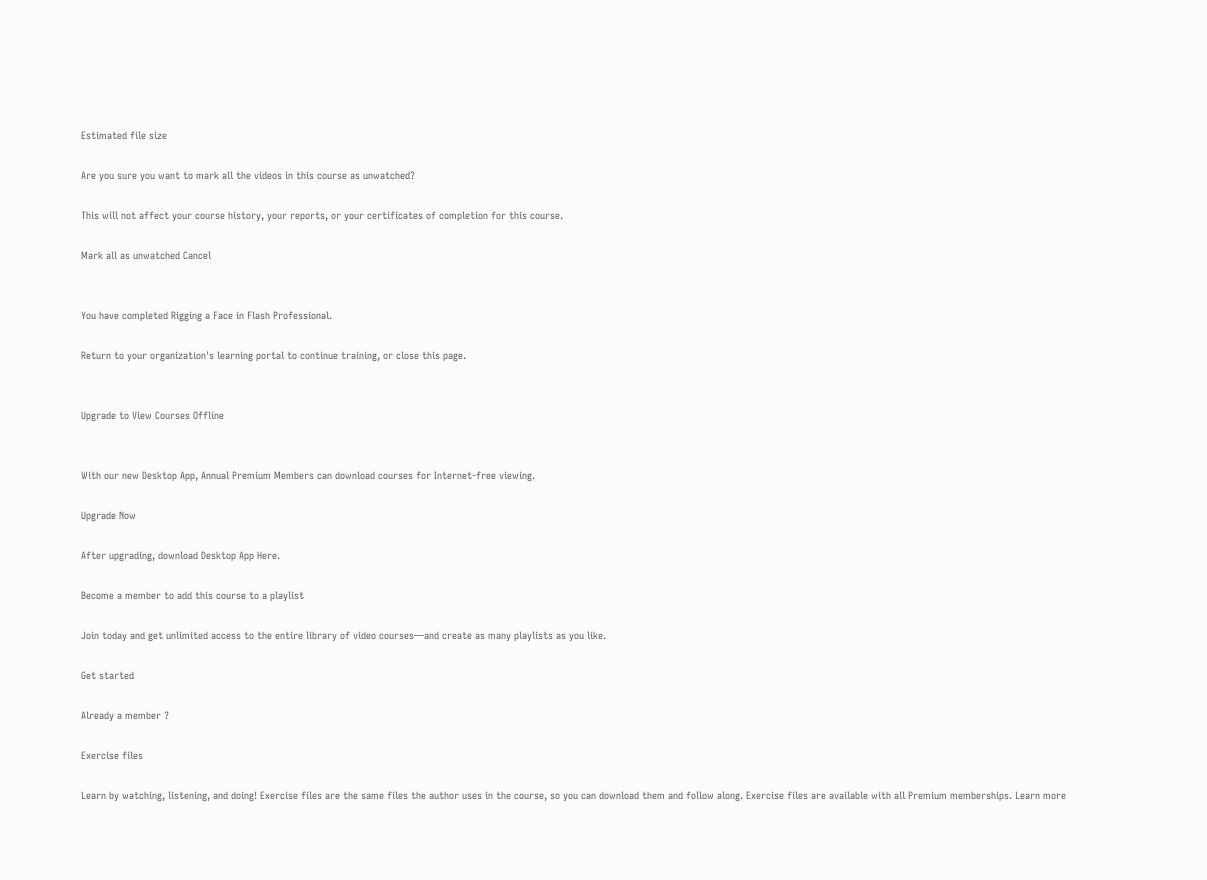Estimated file size

Are you sure you want to mark all the videos in this course as unwatched?

This will not affect your course history, your reports, or your certificates of completion for this course.

Mark all as unwatched Cancel


You have completed Rigging a Face in Flash Professional.

Return to your organization's learning portal to continue training, or close this page.


Upgrade to View Courses Offline


With our new Desktop App, Annual Premium Members can download courses for Internet-free viewing.

Upgrade Now

After upgrading, download Desktop App Here.

Become a member to add this course to a playlist

Join today and get unlimited access to the entire library of video courses—and create as many playlists as you like.

Get started

Already a member ?

Exercise files

Learn by watching, listening, and doing! Exercise files are the same files the author uses in the course, so you can download them and follow along. Exercise files are available with all Premium memberships. Learn more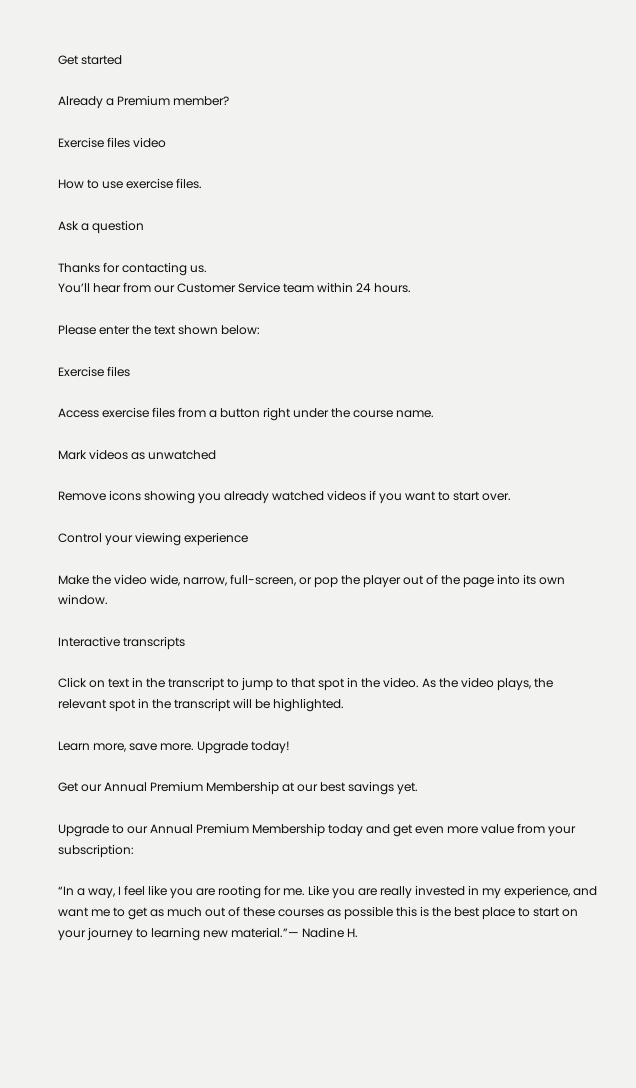Get started

Already a Premium member?

Exercise files video

How to use exercise files.

Ask a question

Thanks for contacting us.
You’ll hear from our Customer Service team within 24 hours.

Please enter the text shown below:

Exercise files

Access exercise files from a button right under the course name.

Mark videos as unwatched

Remove icons showing you already watched videos if you want to start over.

Control your viewing experience

Make the video wide, narrow, full-screen, or pop the player out of the page into its own window.

Interactive transcripts

Click on text in the transcript to jump to that spot in the video. As the video plays, the relevant spot in the transcript will be highlighted.

Learn more, save more. Upgrade today!

Get our Annual Premium Membership at our best savings yet.

Upgrade to our Annual Premium Membership today and get even more value from your subscription:

“In a way, I feel like you are rooting for me. Like you are really invested in my experience, and want me to get as much out of these courses as possible this is the best place to start on your journey to learning new material.”— Nadine H.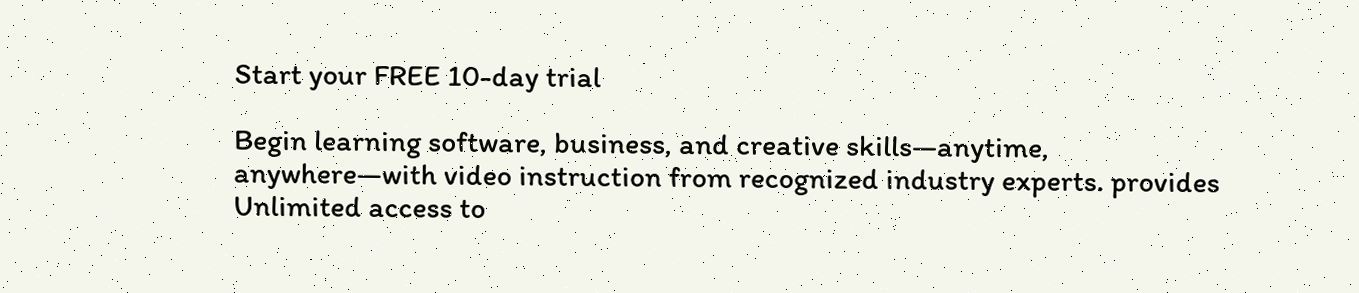Start your FREE 10-day trial

Begin learning software, business, and creative skills—anytime,
anywhere—with video instruction from recognized industry experts. provides
Unlimited access to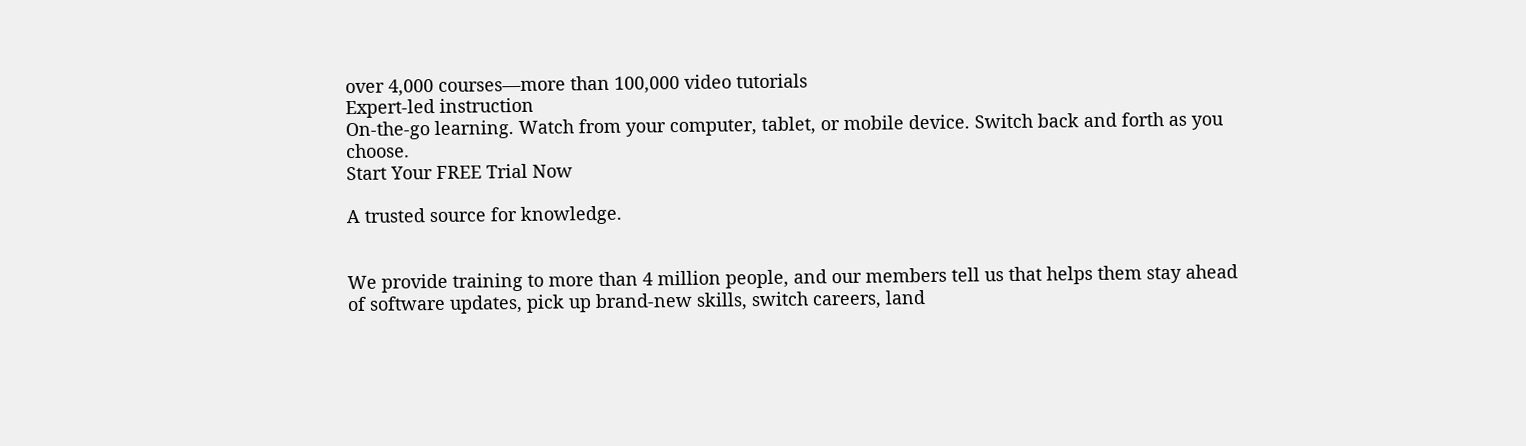over 4,000 courses—more than 100,000 video tutorials
Expert-led instruction
On-the-go learning. Watch from your computer, tablet, or mobile device. Switch back and forth as you choose.
Start Your FREE Trial Now

A trusted source for knowledge.


We provide training to more than 4 million people, and our members tell us that helps them stay ahead of software updates, pick up brand-new skills, switch careers, land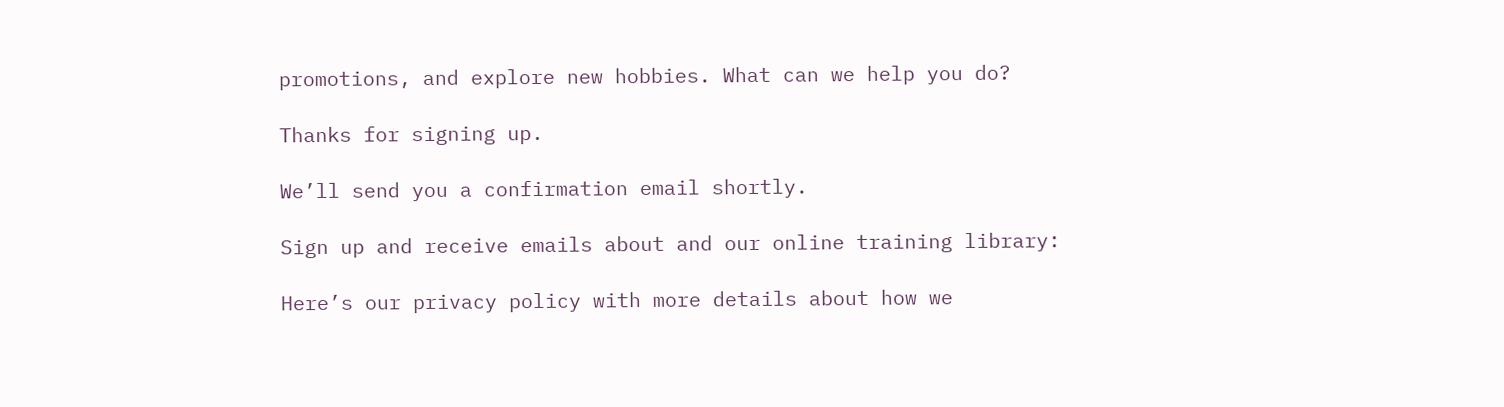promotions, and explore new hobbies. What can we help you do?

Thanks for signing up.

We’ll send you a confirmation email shortly.

Sign up and receive emails about and our online training library:

Here’s our privacy policy with more details about how we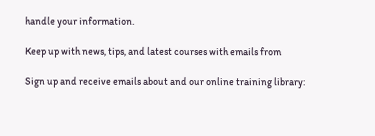handle your information.

Keep up with news, tips, and latest courses with emails from

Sign up and receive emails about and our online training library: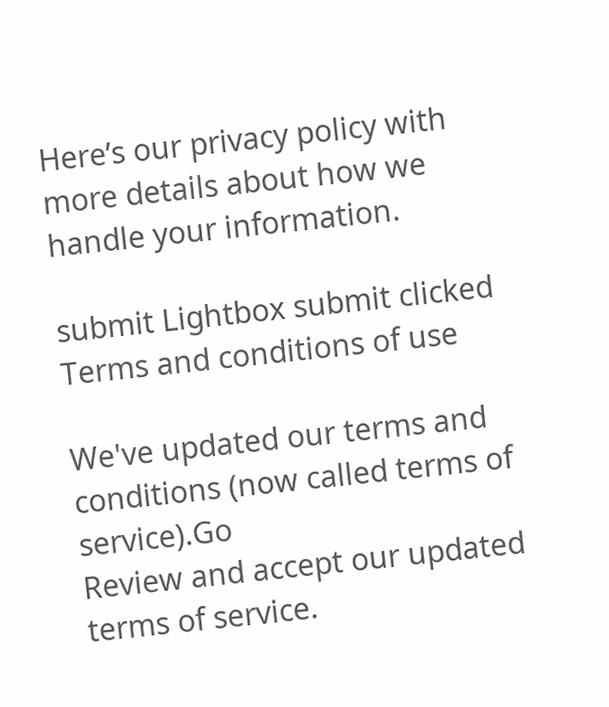Here’s our privacy policy with more details about how we handle your information.

submit Lightbox submit clicked
Terms and conditions of use

We've updated our terms and conditions (now called terms of service).Go
Review and accept our updated terms of service.